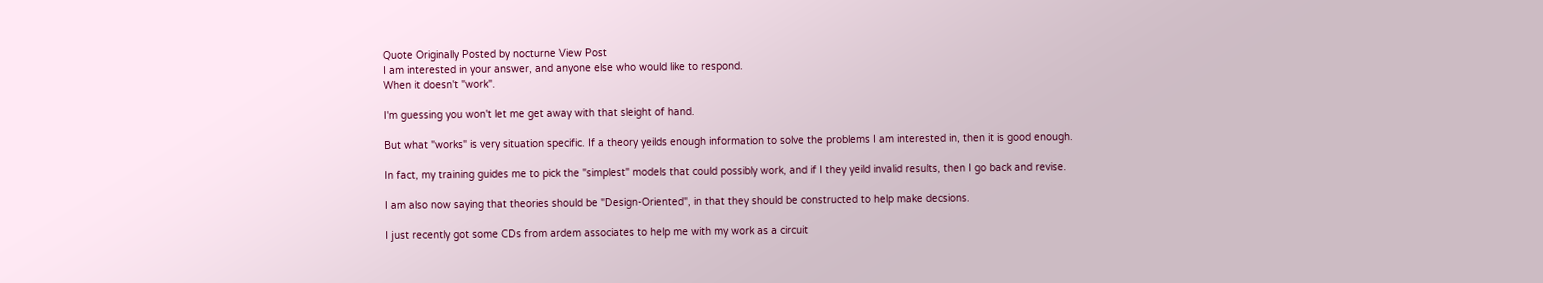Quote Originally Posted by nocturne View Post
I am interested in your answer, and anyone else who would like to respond.
When it doesn't "work".

I'm guessing you won't let me get away with that sleight of hand.

But what "works" is very situation specific. If a theory yeilds enough information to solve the problems I am interested in, then it is good enough.

In fact, my training guides me to pick the "simplest" models that could possibly work, and if I they yeild invalid results, then I go back and revise.

I am also now saying that theories should be "Design-Oriented", in that they should be constructed to help make decsions.

I just recently got some CDs from ardem associates to help me with my work as a circuit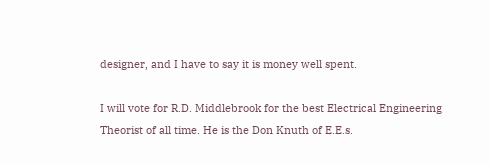designer, and I have to say it is money well spent.

I will vote for R.D. Middlebrook for the best Electrical Engineering Theorist of all time. He is the Don Knuth of E.E.s.